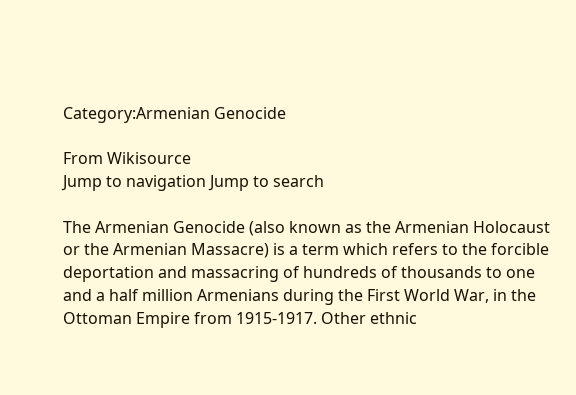Category:Armenian Genocide

From Wikisource
Jump to navigation Jump to search

The Armenian Genocide (also known as the Armenian Holocaust or the Armenian Massacre) is a term which refers to the forcible deportation and massacring of hundreds of thousands to one and a half million Armenians during the First World War, in the Ottoman Empire from 1915-1917. Other ethnic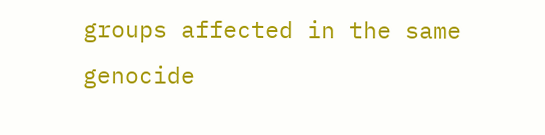groups affected in the same genocide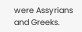were Assyrians and Greeks.